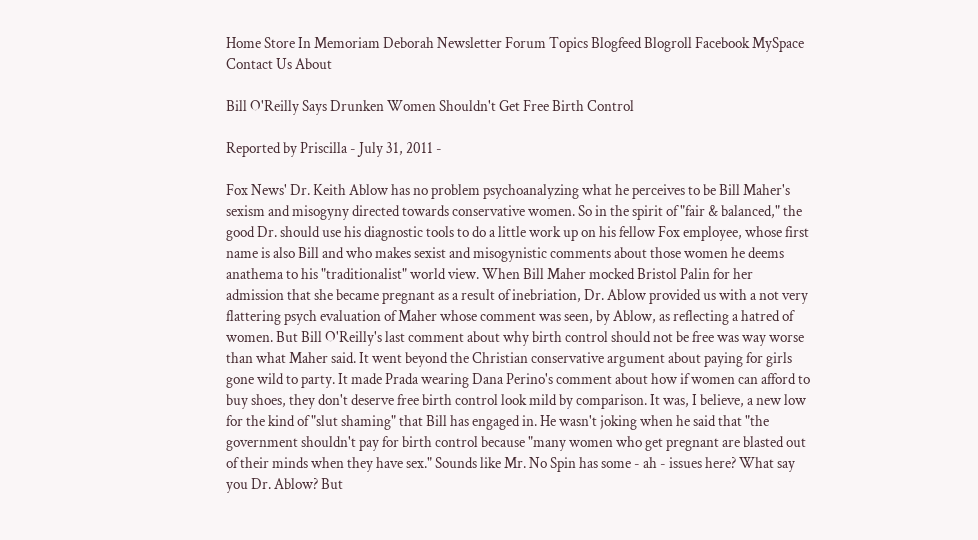Home Store In Memoriam Deborah Newsletter Forum Topics Blogfeed Blogroll Facebook MySpace Contact Us About

Bill O'Reilly Says Drunken Women Shouldn't Get Free Birth Control

Reported by Priscilla - July 31, 2011 -

Fox News' Dr. Keith Ablow has no problem psychoanalyzing what he perceives to be Bill Maher's sexism and misogyny directed towards conservative women. So in the spirit of "fair & balanced," the good Dr. should use his diagnostic tools to do a little work up on his fellow Fox employee, whose first name is also Bill and who makes sexist and misogynistic comments about those women he deems anathema to his "traditionalist" world view. When Bill Maher mocked Bristol Palin for her admission that she became pregnant as a result of inebriation, Dr. Ablow provided us with a not very flattering psych evaluation of Maher whose comment was seen, by Ablow, as reflecting a hatred of women. But Bill O'Reilly's last comment about why birth control should not be free was way worse than what Maher said. It went beyond the Christian conservative argument about paying for girls gone wild to party. It made Prada wearing Dana Perino's comment about how if women can afford to buy shoes, they don't deserve free birth control look mild by comparison. It was, I believe, a new low for the kind of "slut shaming" that Bill has engaged in. He wasn't joking when he said that "the government shouldn't pay for birth control because "many women who get pregnant are blasted out of their minds when they have sex." Sounds like Mr. No Spin has some - ah - issues here? What say you Dr. Ablow? But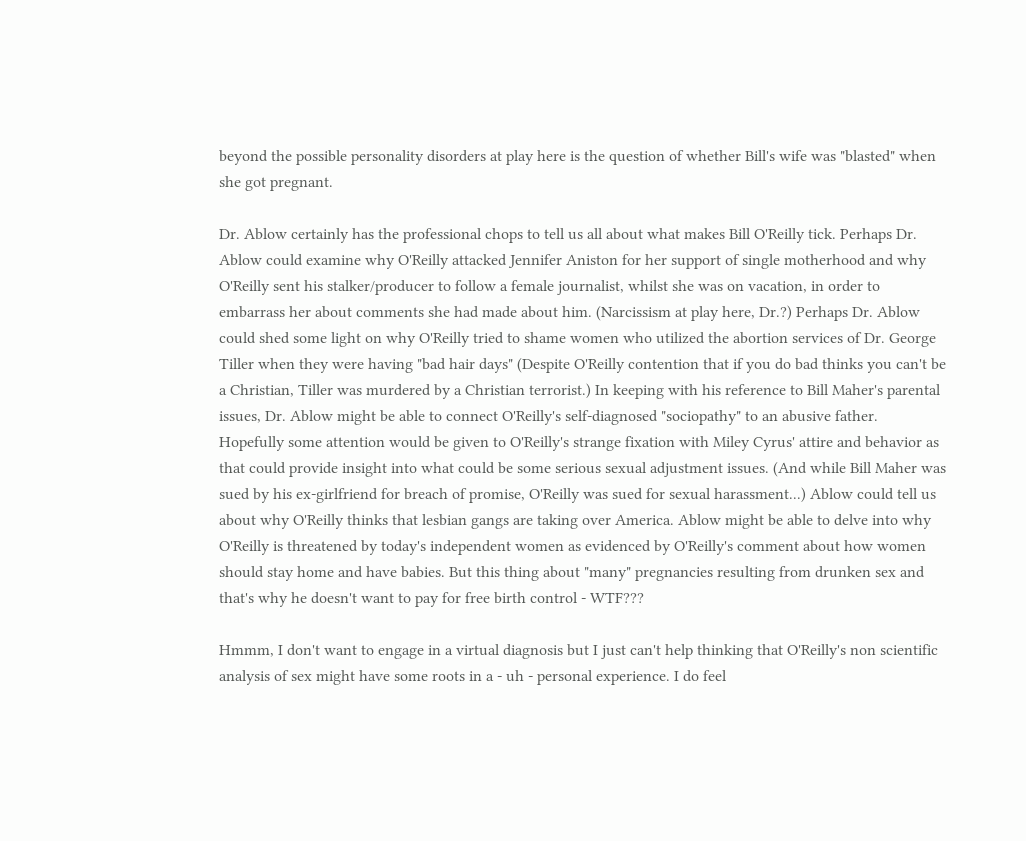beyond the possible personality disorders at play here is the question of whether Bill's wife was "blasted" when she got pregnant.

Dr. Ablow certainly has the professional chops to tell us all about what makes Bill O'Reilly tick. Perhaps Dr. Ablow could examine why O'Reilly attacked Jennifer Aniston for her support of single motherhood and why O'Reilly sent his stalker/producer to follow a female journalist, whilst she was on vacation, in order to embarrass her about comments she had made about him. (Narcissism at play here, Dr.?) Perhaps Dr. Ablow could shed some light on why O'Reilly tried to shame women who utilized the abortion services of Dr. George Tiller when they were having "bad hair days" (Despite O'Reilly contention that if you do bad thinks you can't be a Christian, Tiller was murdered by a Christian terrorist.) In keeping with his reference to Bill Maher's parental issues, Dr. Ablow might be able to connect O'Reilly's self-diagnosed "sociopathy" to an abusive father. Hopefully some attention would be given to O'Reilly's strange fixation with Miley Cyrus' attire and behavior as that could provide insight into what could be some serious sexual adjustment issues. (And while Bill Maher was sued by his ex-girlfriend for breach of promise, O'Reilly was sued for sexual harassment...) Ablow could tell us about why O'Reilly thinks that lesbian gangs are taking over America. Ablow might be able to delve into why O'Reilly is threatened by today's independent women as evidenced by O'Reilly's comment about how women should stay home and have babies. But this thing about "many" pregnancies resulting from drunken sex and that's why he doesn't want to pay for free birth control - WTF???

Hmmm, I don't want to engage in a virtual diagnosis but I just can't help thinking that O'Reilly's non scientific analysis of sex might have some roots in a - uh - personal experience. I do feel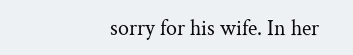sorry for his wife. In her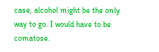case, alcohol might be the only way to go. I would have to be comatose.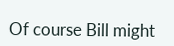Of course Bill might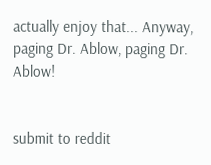actually enjoy that... Anyway, paging Dr. Ablow, paging Dr. Ablow!


submit to reddit